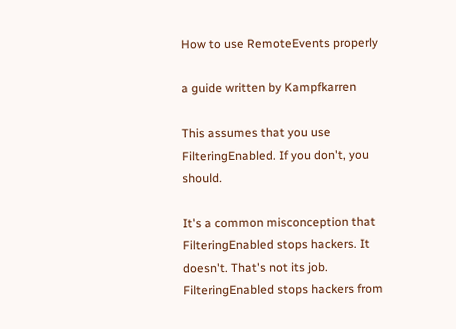How to use RemoteEvents properly

a guide written by Kampfkarren

This assumes that you use FilteringEnabled. If you don't, you should.

It's a common misconception that FilteringEnabled stops hackers. It doesn't. That's not its job. FilteringEnabled stops hackers from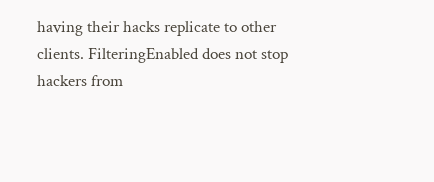having their hacks replicate to other clients. FilteringEnabled does not stop hackers from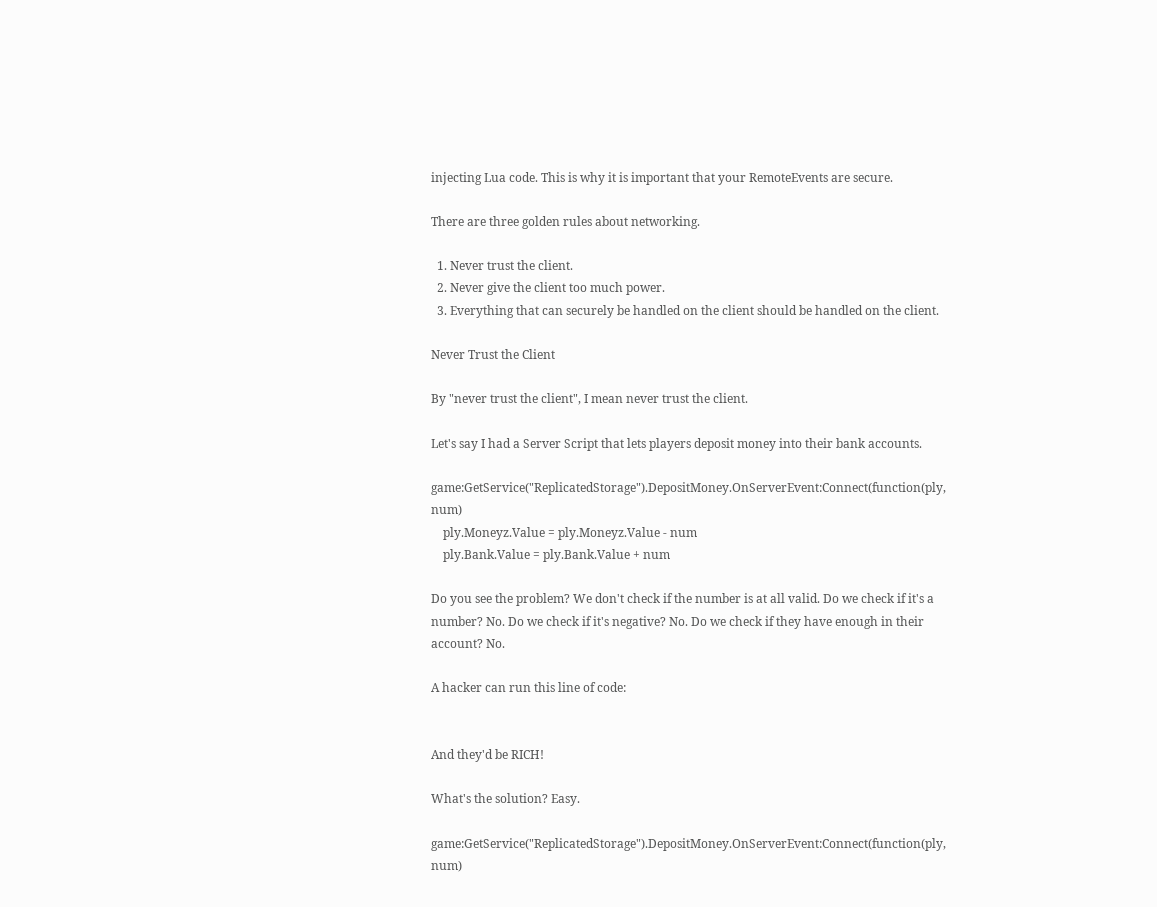injecting Lua code. This is why it is important that your RemoteEvents are secure.

There are three golden rules about networking.

  1. Never trust the client.
  2. Never give the client too much power.
  3. Everything that can securely be handled on the client should be handled on the client.

Never Trust the Client

By "never trust the client", I mean never trust the client.

Let's say I had a Server Script that lets players deposit money into their bank accounts.

game:GetService("ReplicatedStorage").DepositMoney.OnServerEvent:Connect(function(ply, num)
    ply.Moneyz.Value = ply.Moneyz.Value - num
    ply.Bank.Value = ply.Bank.Value + num

Do you see the problem? We don't check if the number is at all valid. Do we check if it's a number? No. Do we check if it's negative? No. Do we check if they have enough in their account? No.

A hacker can run this line of code:


And they'd be RICH!

What's the solution? Easy.

game:GetService("ReplicatedStorage").DepositMoney.OnServerEvent:Connect(function(ply, num)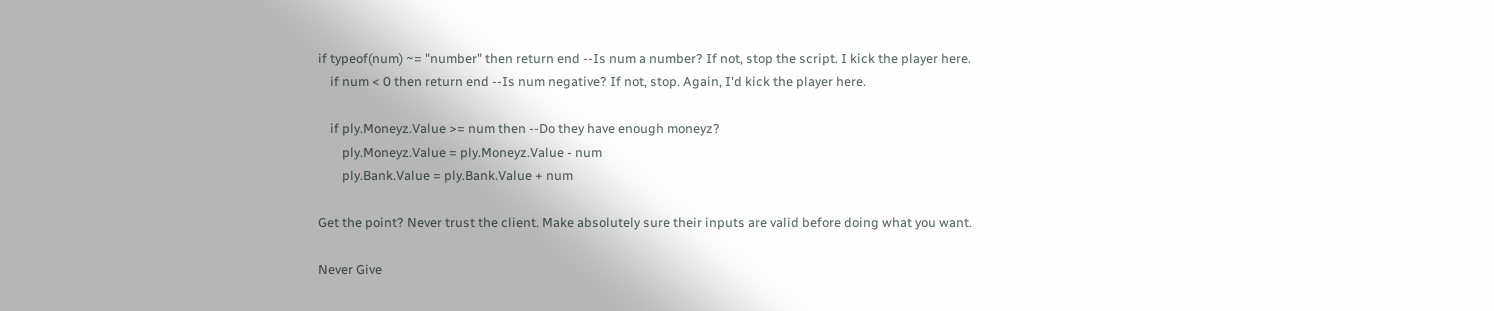if typeof(num) ~= "number" then return end --Is num a number? If not, stop the script. I kick the player here.
    if num < 0 then return end --Is num negative? If not, stop. Again, I'd kick the player here.

    if ply.Moneyz.Value >= num then --Do they have enough moneyz?
        ply.Moneyz.Value = ply.Moneyz.Value - num
        ply.Bank.Value = ply.Bank.Value + num

Get the point? Never trust the client. Make absolutely sure their inputs are valid before doing what you want.

Never Give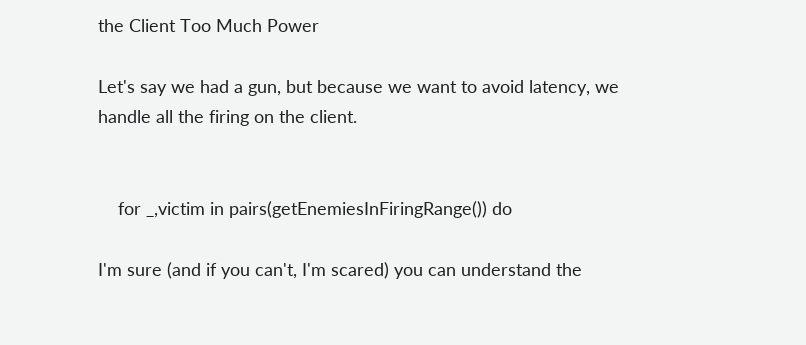the Client Too Much Power

Let's say we had a gun, but because we want to avoid latency, we handle all the firing on the client.


    for _,victim in pairs(getEnemiesInFiringRange()) do

I'm sure (and if you can't, I'm scared) you can understand the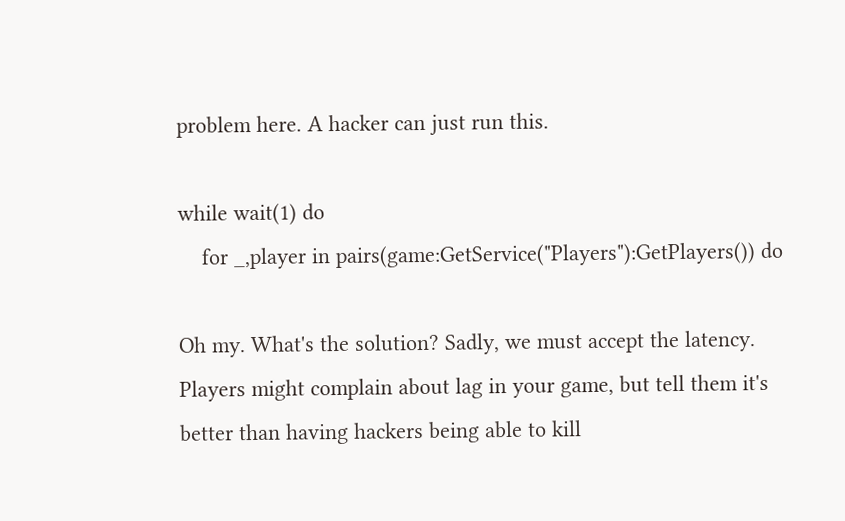problem here. A hacker can just run this.

while wait(1) do
    for _,player in pairs(game:GetService("Players"):GetPlayers()) do

Oh my. What's the solution? Sadly, we must accept the latency. Players might complain about lag in your game, but tell them it's better than having hackers being able to kill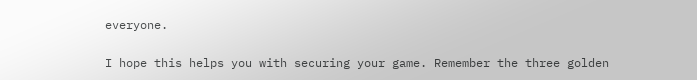everyone.

I hope this helps you with securing your game. Remember the three golden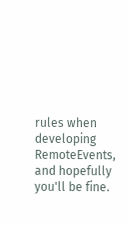rules when developing RemoteEvents, and hopefully you'll be fine.